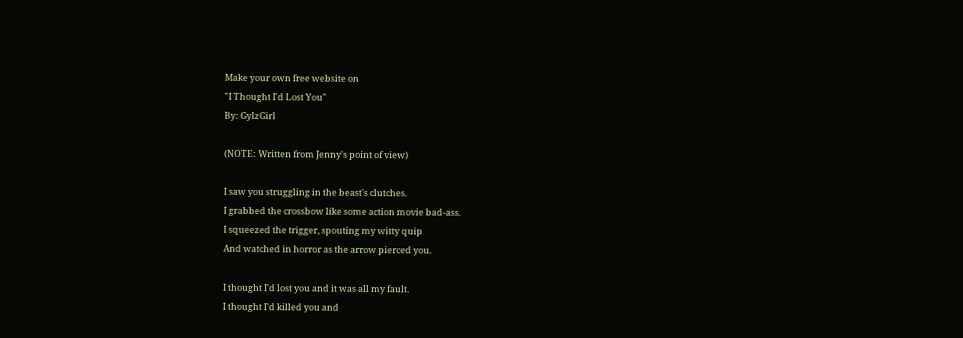Make your own free website on
"I Thought I'd Lost You"
By: GylzGirl

(NOTE: Written from Jenny's point of view)

I saw you struggling in the beast's clutches.
I grabbed the crossbow like some action movie bad-ass.
I squeezed the trigger, spouting my witty quip
And watched in horror as the arrow pierced you.

I thought I'd lost you and it was all my fault.
I thought I'd killed you and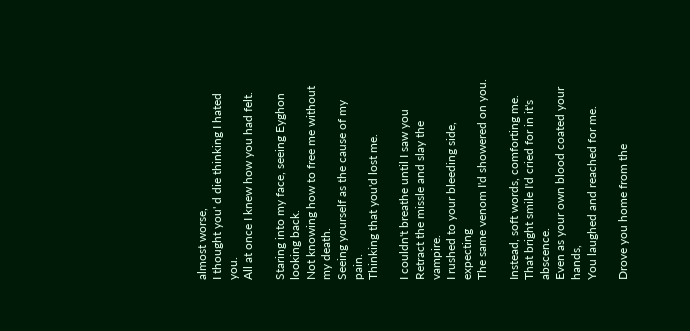almost worse,
I thought you' d die thinking I hated you.
All at once I knew how you had felt.

Staring into my face, seeing Eyghon looking back.
Not knowing how to free me without my death.
Seeing yourself as the cause of my pain.
Thinking that you'd lost me.

I couldn't breathe until I saw you
Retract the missle and slay the vampire.
I rushed to your bleeding side, expecting
The same venom I'd showered on you.

Instead, soft words, comforting me.
That bright smile I'd cried for in it's abscence.
Even as your own blood coated your hands,
You laughed and reached for me.

Drove you home from the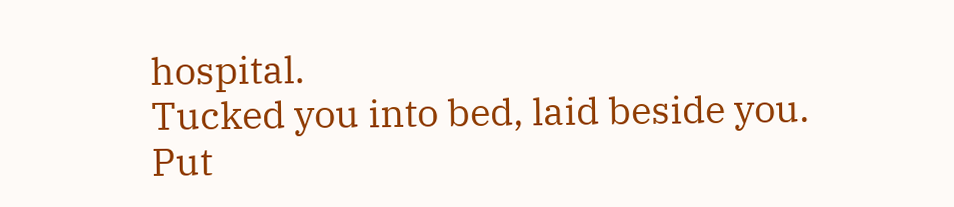hospital.
Tucked you into bed, laid beside you.
Put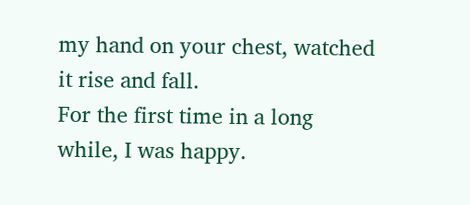my hand on your chest, watched it rise and fall.
For the first time in a long while, I was happy.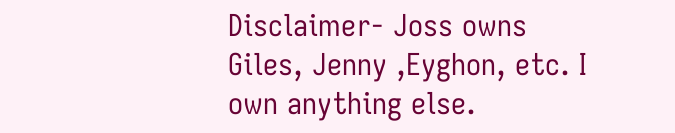Disclaimer- Joss owns Giles, Jenny ,Eyghon, etc. I own anything else.